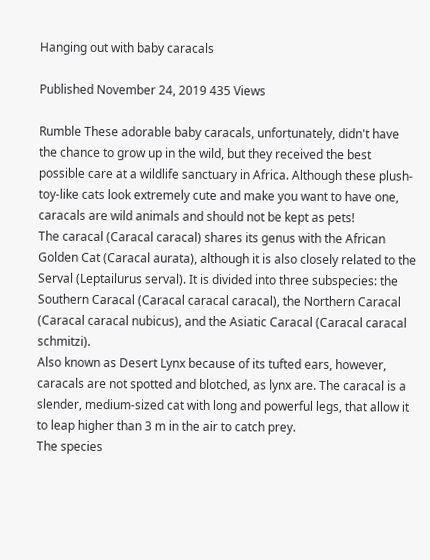Hanging out with baby caracals

Published November 24, 2019 435 Views

Rumble These adorable baby caracals, unfortunately, didn't have the chance to grow up in the wild, but they received the best possible care at a wildlife sanctuary in Africa. Although these plush-toy-like cats look extremely cute and make you want to have one, caracals are wild animals and should not be kept as pets!
The caracal (Caracal caracal) shares its genus with the African Golden Cat (Caracal aurata), although it is also closely related to the Serval (Leptailurus serval). It is divided into three subspecies: the Southern Caracal (Caracal caracal caracal), the Northern Caracal (Caracal caracal nubicus), and the Asiatic Caracal (Caracal caracal schmitzi).
Also known as Desert Lynx because of its tufted ears, however, caracals are not spotted and blotched, as lynx are. The caracal is a slender, medium-sized cat with long and powerful legs, that allow it to leap higher than 3 m in the air to catch prey.
The species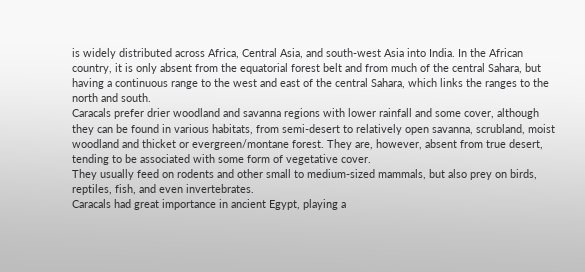is widely distributed across Africa, Central Asia, and south-west Asia into India. In the African country, it is only absent from the equatorial forest belt and from much of the central Sahara, but having a continuous range to the west and east of the central Sahara, which links the ranges to the north and south.
Caracals prefer drier woodland and savanna regions with lower rainfall and some cover, although they can be found in various habitats, from semi-desert to relatively open savanna, scrubland, moist woodland and thicket or evergreen/montane forest. They are, however, absent from true desert, tending to be associated with some form of vegetative cover.
They usually feed on rodents and other small to medium-sized mammals, but also prey on birds, reptiles, fish, and even invertebrates.
Caracals had great importance in ancient Egypt, playing a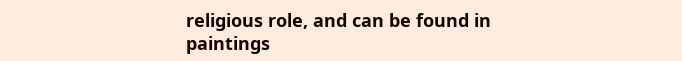religious role, and can be found in paintings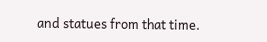and statues from that time.